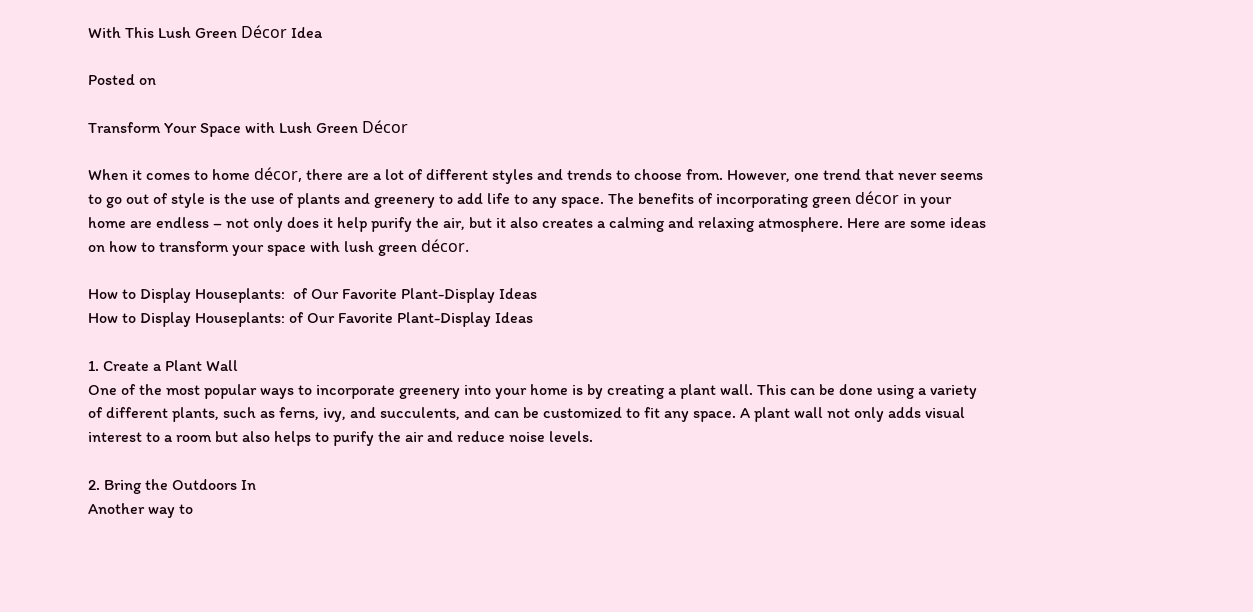With This Lush Green Décor Idea

Posted on

Transform Your Space with Lush Green Décor

When it comes to home décor, there are a lot of different styles and trends to choose from. However, one trend that never seems to go out of style is the use of plants and greenery to add life to any space. The benefits of incorporating green décor in your home are endless – not only does it help purify the air, but it also creates a calming and relaxing atmosphere. Here are some ideas on how to transform your space with lush green décor.

How to Display Houseplants:  of Our Favorite Plant-Display Ideas
How to Display Houseplants: of Our Favorite Plant-Display Ideas

1. Create a Plant Wall
One of the most popular ways to incorporate greenery into your home is by creating a plant wall. This can be done using a variety of different plants, such as ferns, ivy, and succulents, and can be customized to fit any space. A plant wall not only adds visual interest to a room but also helps to purify the air and reduce noise levels.

2. Bring the Outdoors In
Another way to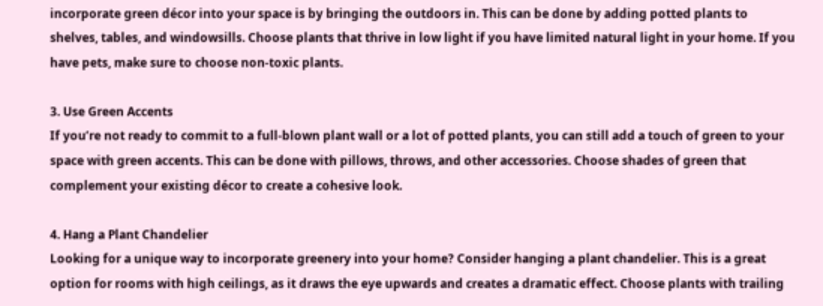incorporate green décor into your space is by bringing the outdoors in. This can be done by adding potted plants to shelves, tables, and windowsills. Choose plants that thrive in low light if you have limited natural light in your home. If you have pets, make sure to choose non-toxic plants.

3. Use Green Accents
If you’re not ready to commit to a full-blown plant wall or a lot of potted plants, you can still add a touch of green to your space with green accents. This can be done with pillows, throws, and other accessories. Choose shades of green that complement your existing décor to create a cohesive look.

4. Hang a Plant Chandelier
Looking for a unique way to incorporate greenery into your home? Consider hanging a plant chandelier. This is a great option for rooms with high ceilings, as it draws the eye upwards and creates a dramatic effect. Choose plants with trailing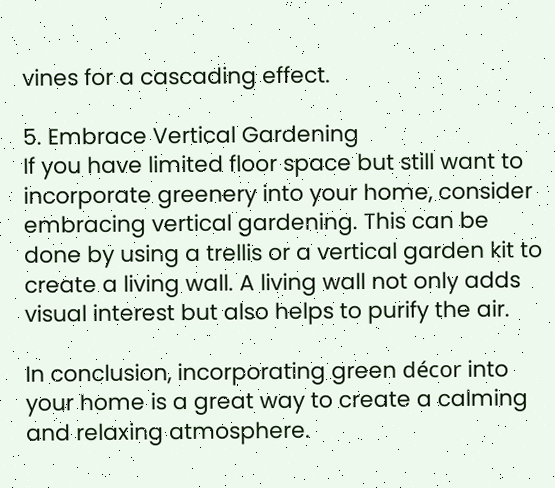vines for a cascading effect.

5. Embrace Vertical Gardening
If you have limited floor space but still want to incorporate greenery into your home, consider embracing vertical gardening. This can be done by using a trellis or a vertical garden kit to create a living wall. A living wall not only adds visual interest but also helps to purify the air.

In conclusion, incorporating green décor into your home is a great way to create a calming and relaxing atmosphere.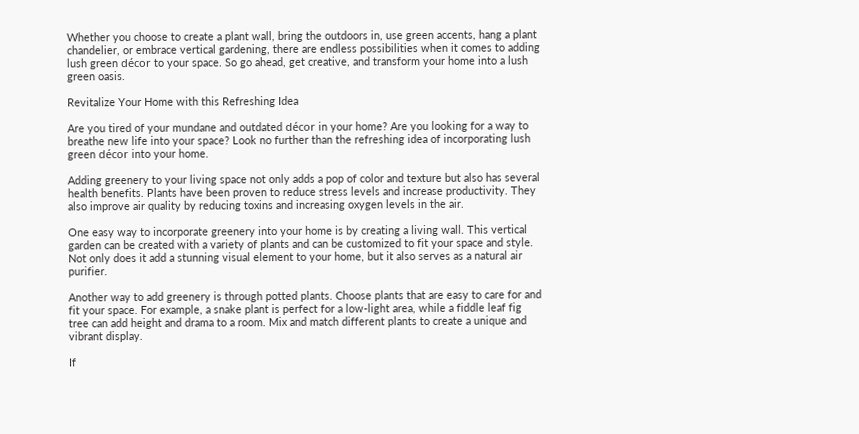Whether you choose to create a plant wall, bring the outdoors in, use green accents, hang a plant chandelier, or embrace vertical gardening, there are endless possibilities when it comes to adding lush green décor to your space. So go ahead, get creative, and transform your home into a lush green oasis.

Revitalize Your Home with this Refreshing Idea

Are you tired of your mundane and outdated décor in your home? Are you looking for a way to breathe new life into your space? Look no further than the refreshing idea of incorporating lush green décor into your home.

Adding greenery to your living space not only adds a pop of color and texture but also has several health benefits. Plants have been proven to reduce stress levels and increase productivity. They also improve air quality by reducing toxins and increasing oxygen levels in the air.

One easy way to incorporate greenery into your home is by creating a living wall. This vertical garden can be created with a variety of plants and can be customized to fit your space and style. Not only does it add a stunning visual element to your home, but it also serves as a natural air purifier.

Another way to add greenery is through potted plants. Choose plants that are easy to care for and fit your space. For example, a snake plant is perfect for a low-light area, while a fiddle leaf fig tree can add height and drama to a room. Mix and match different plants to create a unique and vibrant display.

If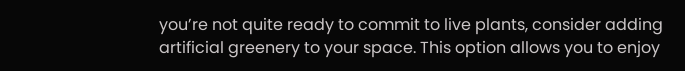you’re not quite ready to commit to live plants, consider adding artificial greenery to your space. This option allows you to enjoy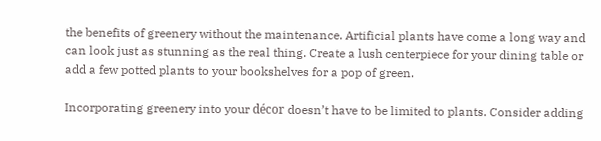the benefits of greenery without the maintenance. Artificial plants have come a long way and can look just as stunning as the real thing. Create a lush centerpiece for your dining table or add a few potted plants to your bookshelves for a pop of green.

Incorporating greenery into your décor doesn’t have to be limited to plants. Consider adding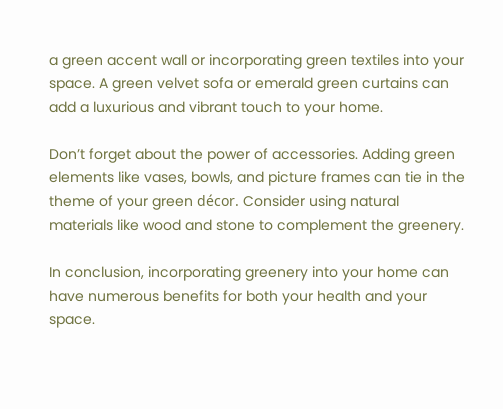a green accent wall or incorporating green textiles into your space. A green velvet sofa or emerald green curtains can add a luxurious and vibrant touch to your home.

Don’t forget about the power of accessories. Adding green elements like vases, bowls, and picture frames can tie in the theme of your green décor. Consider using natural materials like wood and stone to complement the greenery.

In conclusion, incorporating greenery into your home can have numerous benefits for both your health and your space.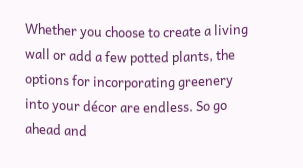Whether you choose to create a living wall or add a few potted plants, the options for incorporating greenery into your décor are endless. So go ahead and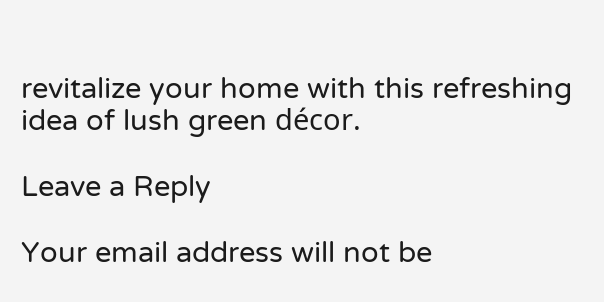revitalize your home with this refreshing idea of lush green décor.

Leave a Reply

Your email address will not be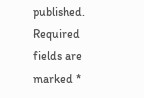published. Required fields are marked *